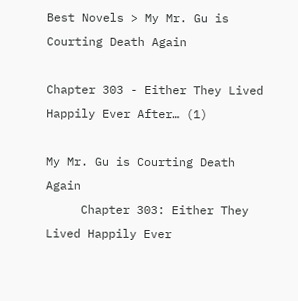Best Novels > My Mr. Gu is Courting Death Again

Chapter 303 - Either They Lived Happily Ever After… (1)

My Mr. Gu is Courting Death Again
     Chapter 303: Either They Lived Happily Ever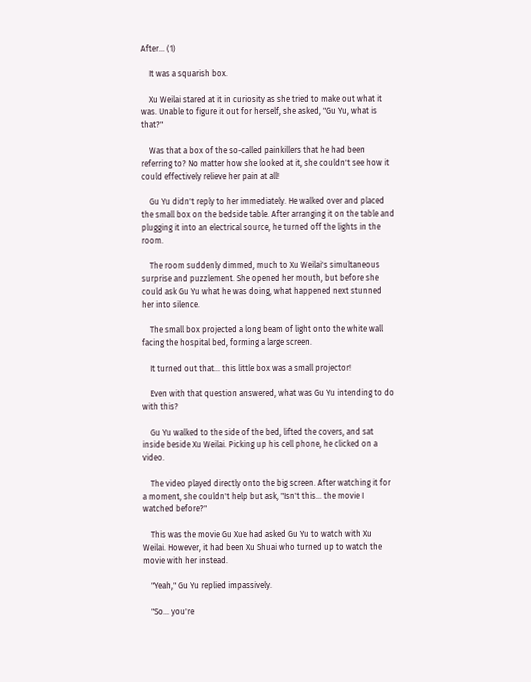After… (1)

    It was a squarish box.

    Xu Weilai stared at it in curiosity as she tried to make out what it was. Unable to figure it out for herself, she asked, "Gu Yu, what is that?"

    Was that a box of the so-called painkillers that he had been referring to? No matter how she looked at it, she couldn't see how it could effectively relieve her pain at all!

    Gu Yu didn't reply to her immediately. He walked over and placed the small box on the bedside table. After arranging it on the table and plugging it into an electrical source, he turned off the lights in the room.

    The room suddenly dimmed, much to Xu Weilai's simultaneous surprise and puzzlement. She opened her mouth, but before she could ask Gu Yu what he was doing, what happened next stunned her into silence.

    The small box projected a long beam of light onto the white wall facing the hospital bed, forming a large screen.

    It turned out that… this little box was a small projector!

    Even with that question answered, what was Gu Yu intending to do with this?

    Gu Yu walked to the side of the bed, lifted the covers, and sat inside beside Xu Weilai. Picking up his cell phone, he clicked on a video.

    The video played directly onto the big screen. After watching it for a moment, she couldn't help but ask, "Isn't this… the movie I watched before?"

    This was the movie Gu Xue had asked Gu Yu to watch with Xu Weilai. However, it had been Xu Shuai who turned up to watch the movie with her instead.

    "Yeah," Gu Yu replied impassively.

    "So… you're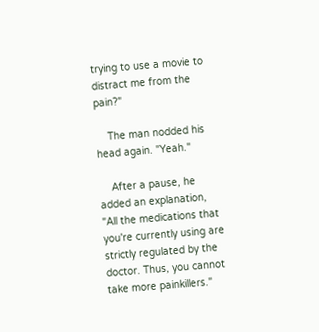trying to use a movie to distract me from the pain?"

    The man nodded his head again. "Yeah."

    After a pause, he added an explanation, "All the medications that you're currently using are strictly regulated by the doctor. Thus, you cannot take more painkillers."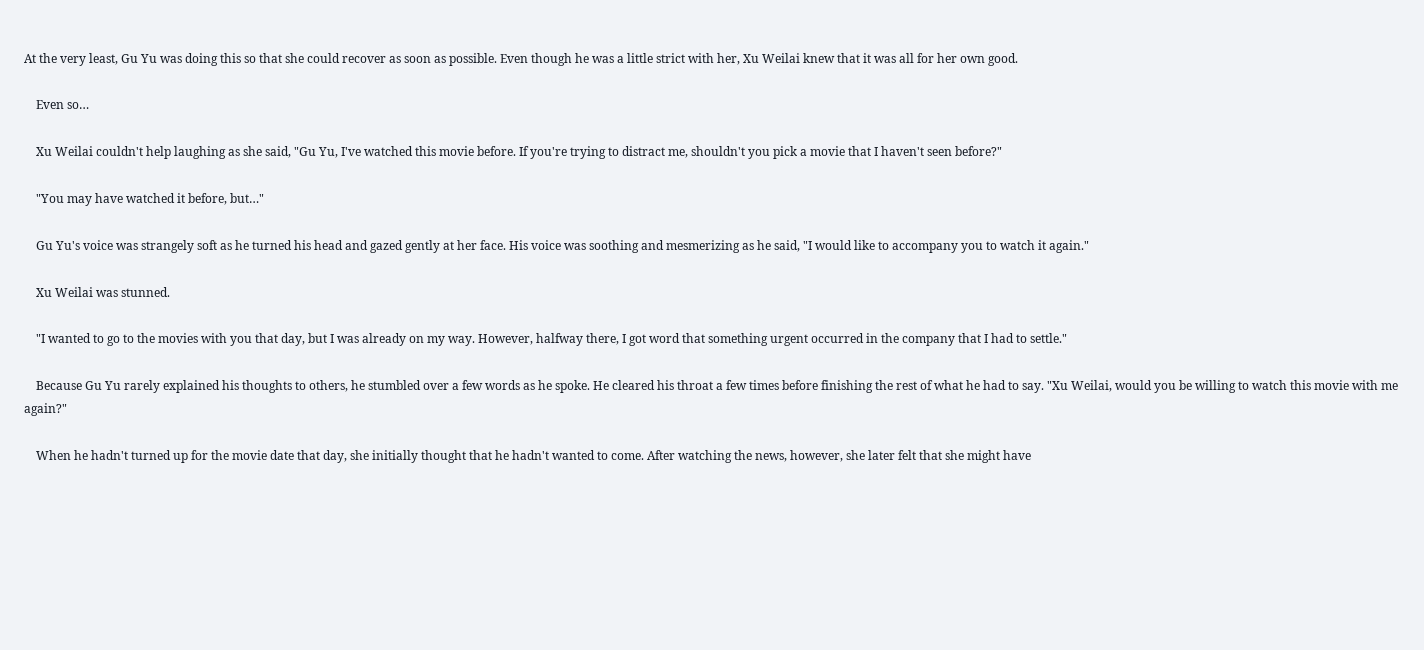At the very least, Gu Yu was doing this so that she could recover as soon as possible. Even though he was a little strict with her, Xu Weilai knew that it was all for her own good.

    Even so…

    Xu Weilai couldn't help laughing as she said, "Gu Yu, I've watched this movie before. If you're trying to distract me, shouldn't you pick a movie that I haven't seen before?"

    "You may have watched it before, but…"

    Gu Yu's voice was strangely soft as he turned his head and gazed gently at her face. His voice was soothing and mesmerizing as he said, "I would like to accompany you to watch it again."

    Xu Weilai was stunned.

    "I wanted to go to the movies with you that day, but I was already on my way. However, halfway there, I got word that something urgent occurred in the company that I had to settle."

    Because Gu Yu rarely explained his thoughts to others, he stumbled over a few words as he spoke. He cleared his throat a few times before finishing the rest of what he had to say. "Xu Weilai, would you be willing to watch this movie with me again?"

    When he hadn't turned up for the movie date that day, she initially thought that he hadn't wanted to come. After watching the news, however, she later felt that she might have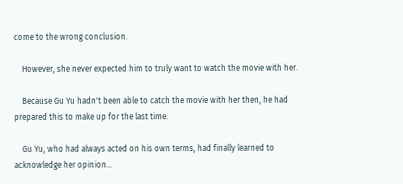come to the wrong conclusion.

    However, she never expected him to truly want to watch the movie with her.

    Because Gu Yu hadn't been able to catch the movie with her then, he had prepared this to make up for the last time.

    Gu Yu, who had always acted on his own terms, had finally learned to acknowledge her opinion…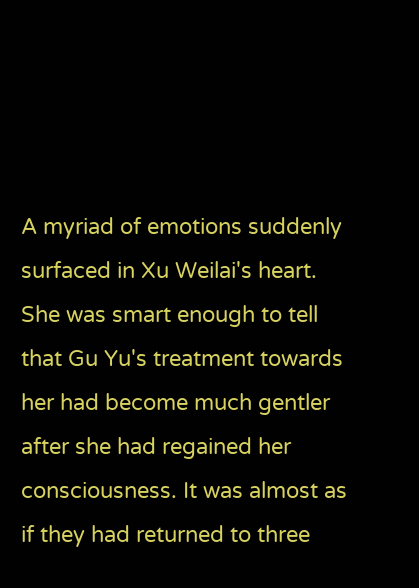A myriad of emotions suddenly surfaced in Xu Weilai's heart. She was smart enough to tell that Gu Yu's treatment towards her had become much gentler after she had regained her consciousness. It was almost as if they had returned to three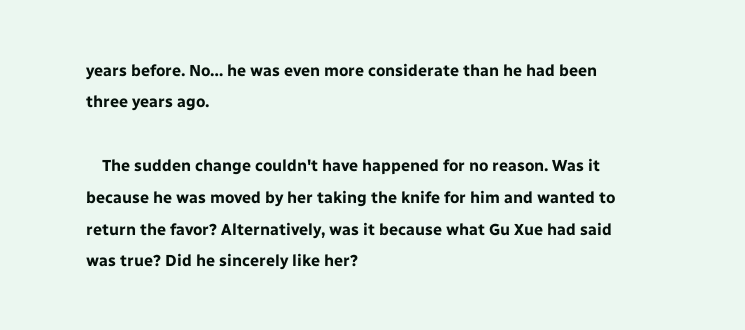years before. No… he was even more considerate than he had been three years ago.

    The sudden change couldn't have happened for no reason. Was it because he was moved by her taking the knife for him and wanted to return the favor? Alternatively, was it because what Gu Xue had said was true? Did he sincerely like her?